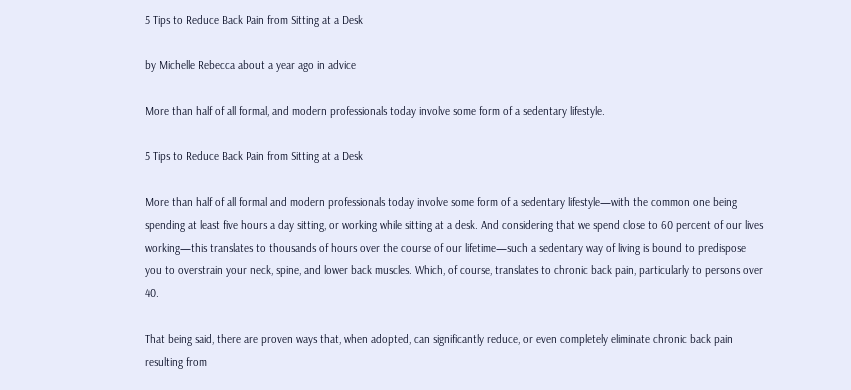5 Tips to Reduce Back Pain from Sitting at a Desk

by Michelle Rebecca about a year ago in advice

More than half of all formal, and modern professionals today involve some form of a sedentary lifestyle.

5 Tips to Reduce Back Pain from Sitting at a Desk

More than half of all formal and modern professionals today involve some form of a sedentary lifestyle—with the common one being spending at least five hours a day sitting, or working while sitting at a desk. And considering that we spend close to 60 percent of our lives working—this translates to thousands of hours over the course of our lifetime—such a sedentary way of living is bound to predispose you to overstrain your neck, spine, and lower back muscles. Which, of course, translates to chronic back pain, particularly to persons over 40.

That being said, there are proven ways that, when adopted, can significantly reduce, or even completely eliminate chronic back pain resulting from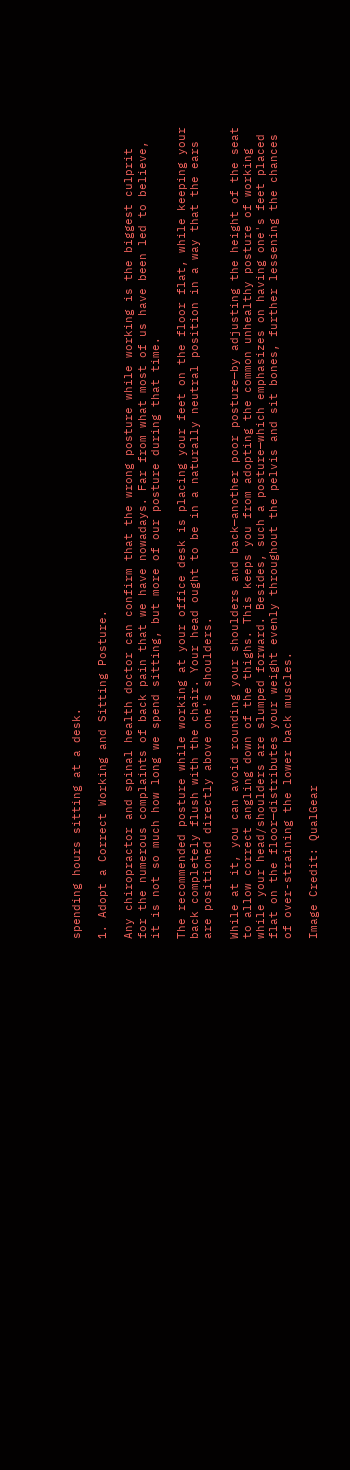spending hours sitting at a desk.

1. Adopt a Correct Working and Sitting Posture.

Any chiropractor and spinal health doctor can confirm that the wrong posture while working is the biggest culprit for the numerous complaints of back pain that we have nowadays. Far from what most of us have been led to believe, it is not so much how long we spend sitting, but more of our posture during that time.

The recommended posture while working at your office desk is placing your feet on the floor flat, while keeping your back completely flush with the chair. Your head ought to be in a naturally neutral position in a way that the ears are positioned directly above one's shoulders.

While at it, you can avoid rounding your shoulders and back—another poor posture—by adjusting the height of the seat to allow correct angling down of the thighs. This keeps you from adopting the common unhealthy posture of working while your head/shoulders are slumped forward. Besides, such a posture—which emphasizes on having one's feet placed flat on the floor—distributes your weight evenly throughout the pelvis and sit bones, further lessening the chances of over-straining the lower back muscles.

Image Credit: QualGear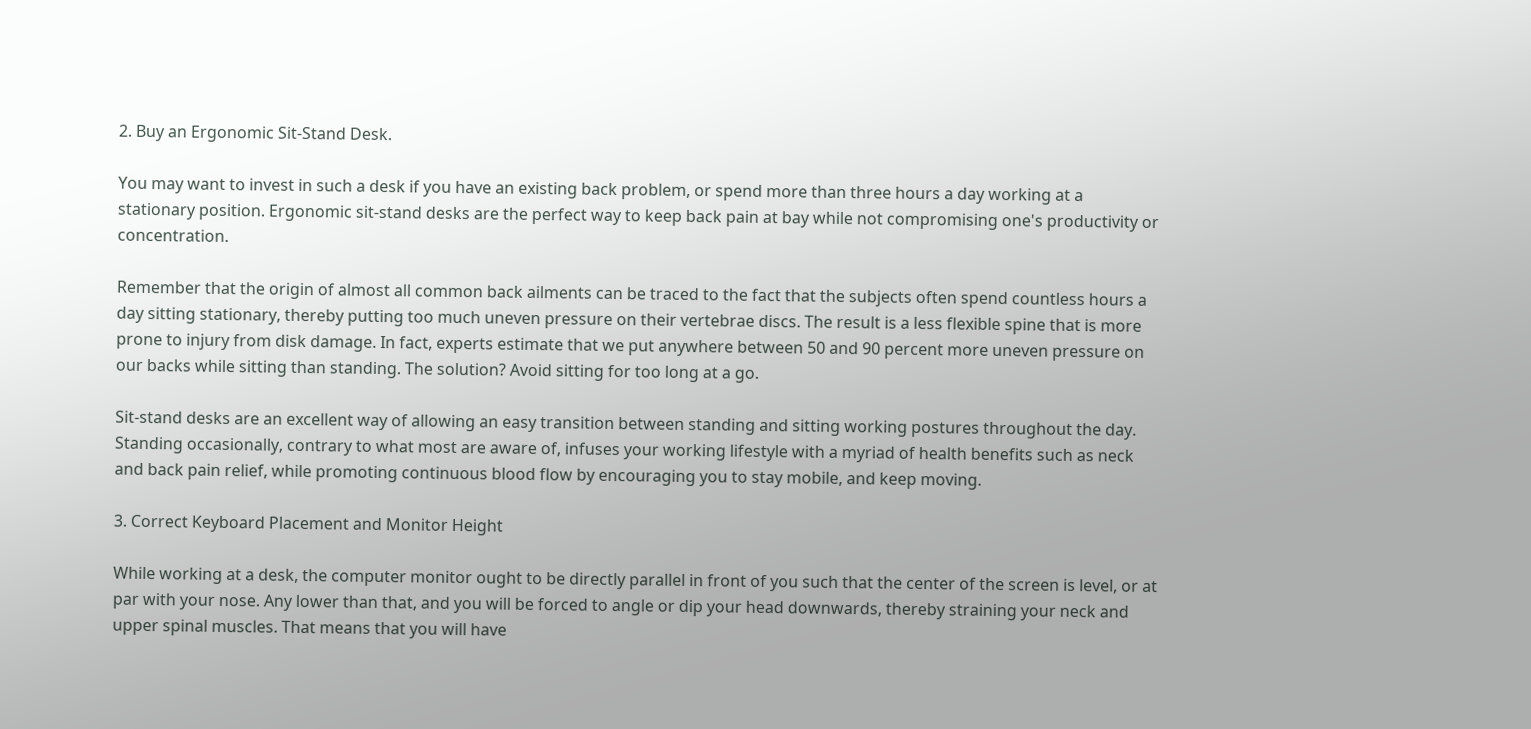2. Buy an Ergonomic Sit-Stand Desk.

You may want to invest in such a desk if you have an existing back problem, or spend more than three hours a day working at a stationary position. Ergonomic sit-stand desks are the perfect way to keep back pain at bay while not compromising one's productivity or concentration.

Remember that the origin of almost all common back ailments can be traced to the fact that the subjects often spend countless hours a day sitting stationary, thereby putting too much uneven pressure on their vertebrae discs. The result is a less flexible spine that is more prone to injury from disk damage. In fact, experts estimate that we put anywhere between 50 and 90 percent more uneven pressure on our backs while sitting than standing. The solution? Avoid sitting for too long at a go.

Sit-stand desks are an excellent way of allowing an easy transition between standing and sitting working postures throughout the day. Standing occasionally, contrary to what most are aware of, infuses your working lifestyle with a myriad of health benefits such as neck and back pain relief, while promoting continuous blood flow by encouraging you to stay mobile, and keep moving.

3. Correct Keyboard Placement and Monitor Height

While working at a desk, the computer monitor ought to be directly parallel in front of you such that the center of the screen is level, or at par with your nose. Any lower than that, and you will be forced to angle or dip your head downwards, thereby straining your neck and upper spinal muscles. That means that you will have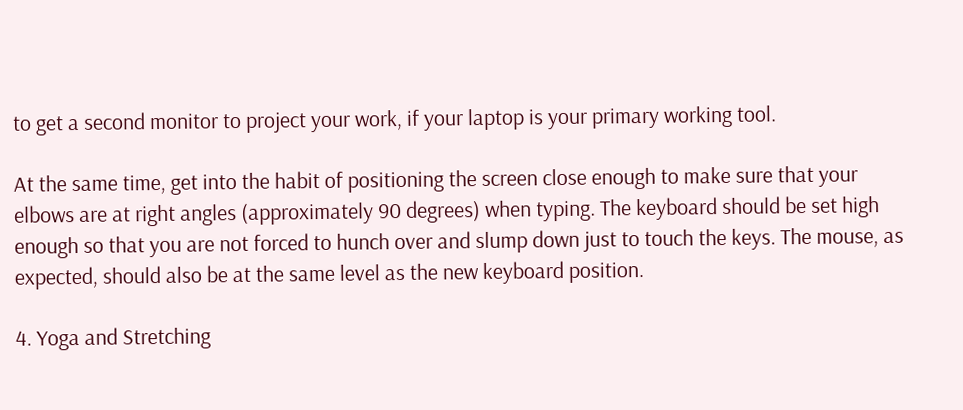to get a second monitor to project your work, if your laptop is your primary working tool.

At the same time, get into the habit of positioning the screen close enough to make sure that your elbows are at right angles (approximately 90 degrees) when typing. The keyboard should be set high enough so that you are not forced to hunch over and slump down just to touch the keys. The mouse, as expected, should also be at the same level as the new keyboard position.

4. Yoga and Stretching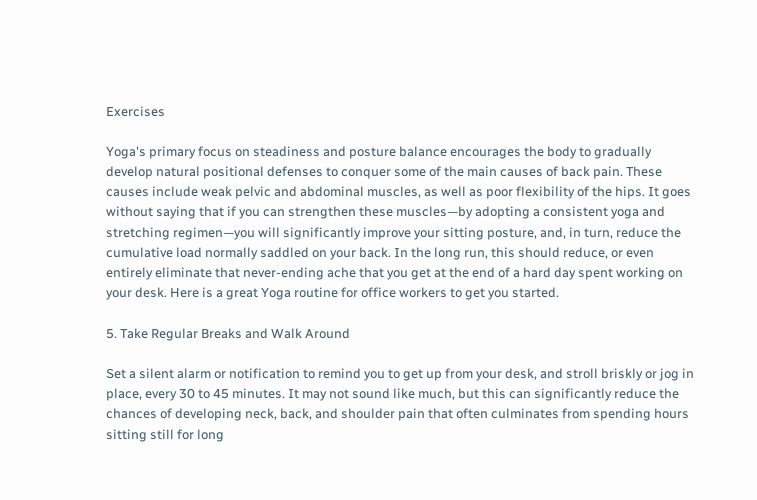Exercises

Yoga's primary focus on steadiness and posture balance encourages the body to gradually develop natural positional defenses to conquer some of the main causes of back pain. These causes include weak pelvic and abdominal muscles, as well as poor flexibility of the hips. It goes without saying that if you can strengthen these muscles—by adopting a consistent yoga and stretching regimen—you will significantly improve your sitting posture, and, in turn, reduce the cumulative load normally saddled on your back. In the long run, this should reduce, or even entirely eliminate that never-ending ache that you get at the end of a hard day spent working on your desk. Here is a great Yoga routine for office workers to get you started.

5. Take Regular Breaks and Walk Around

Set a silent alarm or notification to remind you to get up from your desk, and stroll briskly or jog in place, every 30 to 45 minutes. It may not sound like much, but this can significantly reduce the chances of developing neck, back, and shoulder pain that often culminates from spending hours sitting still for long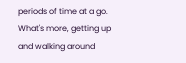periods of time at a go. What's more, getting up and walking around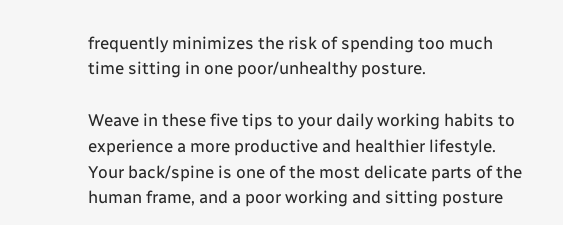frequently minimizes the risk of spending too much time sitting in one poor/unhealthy posture.

Weave in these five tips to your daily working habits to experience a more productive and healthier lifestyle. Your back/spine is one of the most delicate parts of the human frame, and a poor working and sitting posture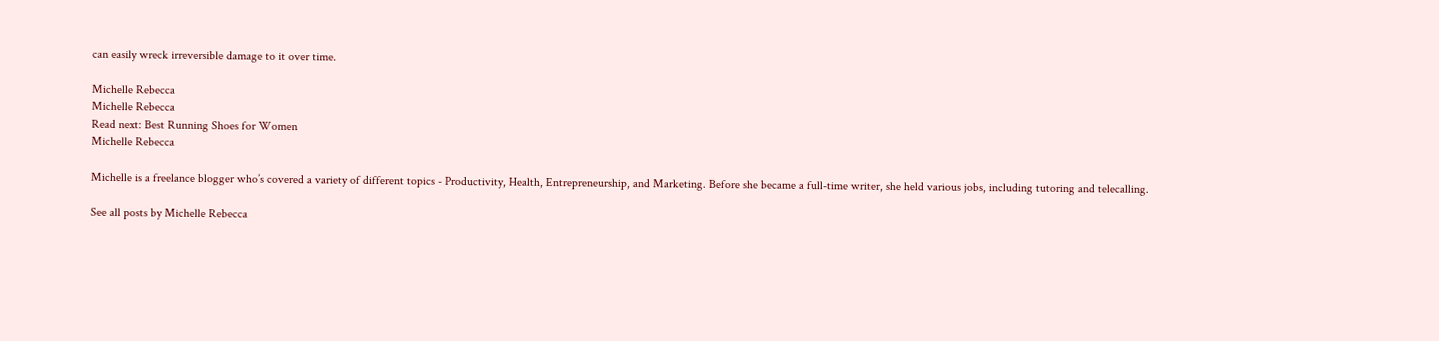can easily wreck irreversible damage to it over time.

Michelle Rebecca
Michelle Rebecca
Read next: Best Running Shoes for Women
Michelle Rebecca

Michelle is a freelance blogger who’s covered a variety of different topics - Productivity, Health, Entrepreneurship, and Marketing. Before she became a full-time writer, she held various jobs, including tutoring and telecalling.

See all posts by Michelle Rebecca